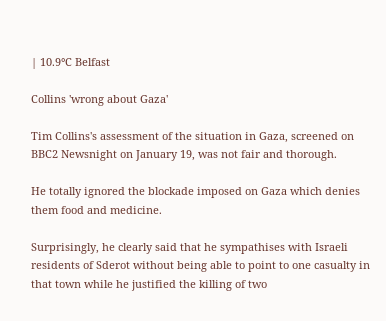| 10.9°C Belfast

Collins 'wrong about Gaza'

Tim Collins's assessment of the situation in Gaza, screened on BBC2 Newsnight on January 19, was not fair and thorough.

He totally ignored the blockade imposed on Gaza which denies them food and medicine.

Surprisingly, he clearly said that he sympathises with Israeli residents of Sderot without being able to point to one casualty in that town while he justified the killing of two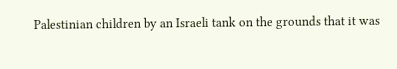Palestinian children by an Israeli tank on the grounds that it was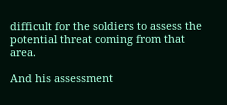difficult for the soldiers to assess the potential threat coming from that area.

And his assessment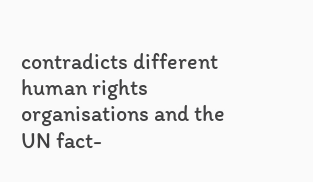contradicts different human rights organisations and the UN fact-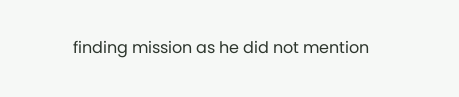finding mission as he did not mention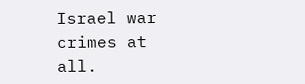Israel war crimes at all.